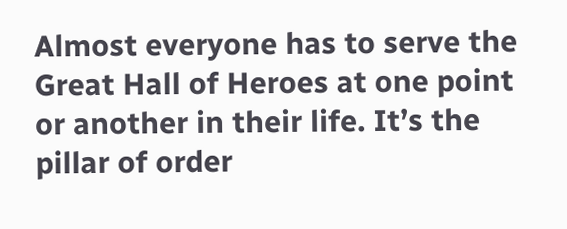Almost everyone has to serve the Great Hall of Heroes at one point or another in their life. It’s the pillar of order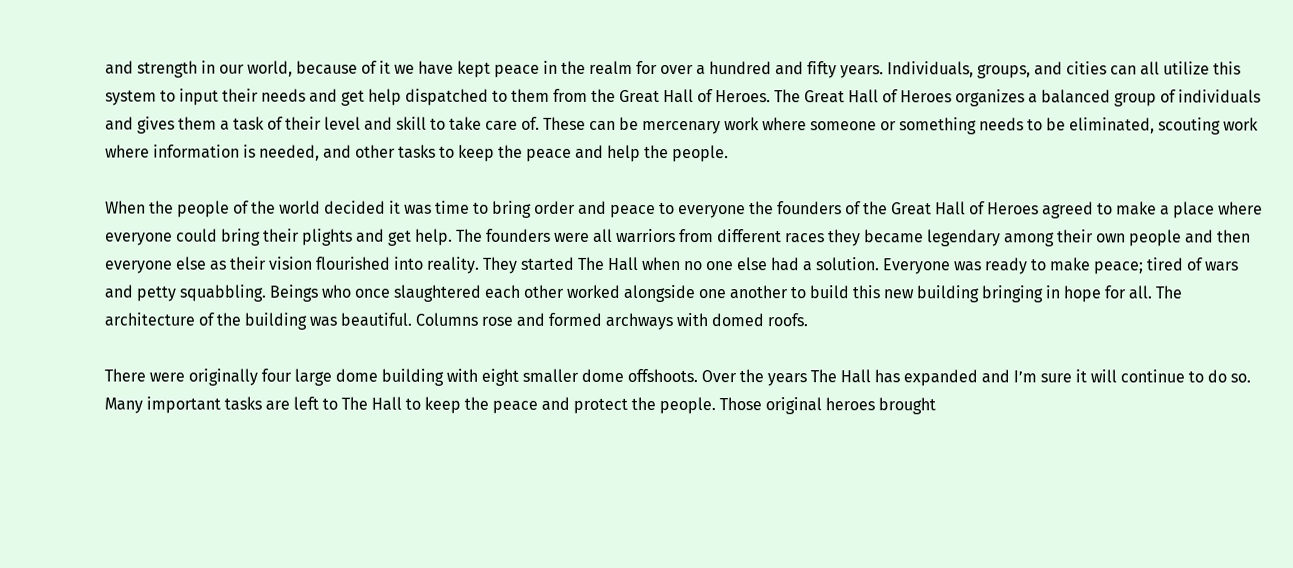and strength in our world, because of it we have kept peace in the realm for over a hundred and fifty years. Individuals, groups, and cities can all utilize this system to input their needs and get help dispatched to them from the Great Hall of Heroes. The Great Hall of Heroes organizes a balanced group of individuals and gives them a task of their level and skill to take care of. These can be mercenary work where someone or something needs to be eliminated, scouting work where information is needed, and other tasks to keep the peace and help the people.

When the people of the world decided it was time to bring order and peace to everyone the founders of the Great Hall of Heroes agreed to make a place where everyone could bring their plights and get help. The founders were all warriors from different races they became legendary among their own people and then everyone else as their vision flourished into reality. They started The Hall when no one else had a solution. Everyone was ready to make peace; tired of wars and petty squabbling. Beings who once slaughtered each other worked alongside one another to build this new building bringing in hope for all. The architecture of the building was beautiful. Columns rose and formed archways with domed roofs.

There were originally four large dome building with eight smaller dome offshoots. Over the years The Hall has expanded and I’m sure it will continue to do so. Many important tasks are left to The Hall to keep the peace and protect the people. Those original heroes brought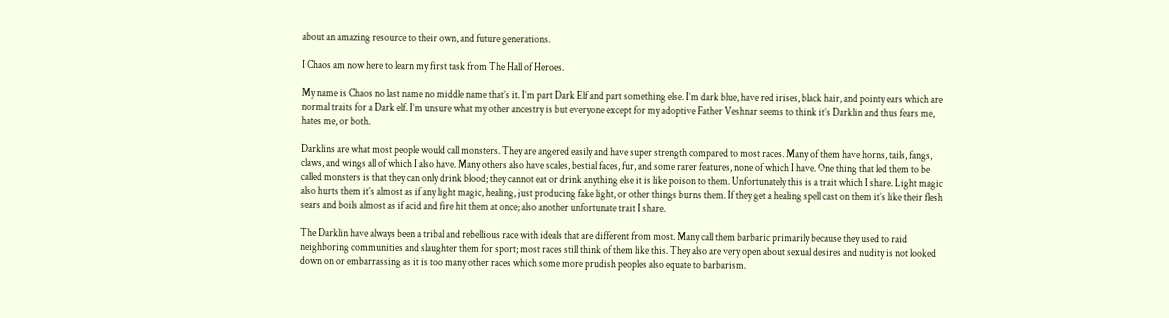about an amazing resource to their own, and future generations.

I Chaos am now here to learn my first task from The Hall of Heroes.

My name is Chaos no last name no middle name that’s it. I’m part Dark Elf and part something else. I’m dark blue, have red irises, black hair, and pointy ears which are normal traits for a Dark elf. I’m unsure what my other ancestry is but everyone except for my adoptive Father Veshnar seems to think it’s Darklin and thus fears me, hates me, or both.

Darklins are what most people would call monsters. They are angered easily and have super strength compared to most races. Many of them have horns, tails, fangs, claws, and wings all of which I also have. Many others also have scales, bestial faces, fur, and some rarer features, none of which I have. One thing that led them to be called monsters is that they can only drink blood; they cannot eat or drink anything else it is like poison to them. Unfortunately this is a trait which I share. Light magic also hurts them it’s almost as if any light magic, healing, just producing fake light, or other things burns them. If they get a healing spell cast on them it’s like their flesh sears and boils almost as if acid and fire hit them at once; also another unfortunate trait I share.

The Darklin have always been a tribal and rebellious race with ideals that are different from most. Many call them barbaric primarily because they used to raid neighboring communities and slaughter them for sport; most races still think of them like this. They also are very open about sexual desires and nudity is not looked down on or embarrassing as it is too many other races which some more prudish peoples also equate to barbarism.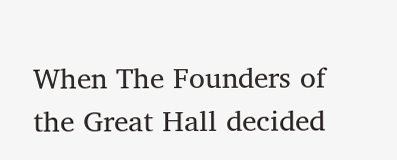When The Founders of the Great Hall decided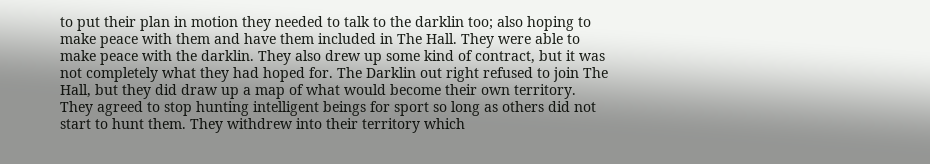to put their plan in motion they needed to talk to the darklin too; also hoping to make peace with them and have them included in The Hall. They were able to make peace with the darklin. They also drew up some kind of contract, but it was not completely what they had hoped for. The Darklin out right refused to join The Hall, but they did draw up a map of what would become their own territory. They agreed to stop hunting intelligent beings for sport so long as others did not start to hunt them. They withdrew into their territory which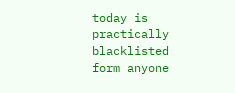today is practically blacklisted form anyone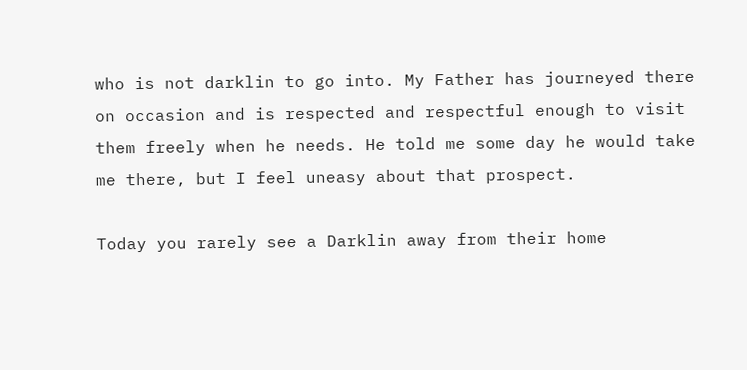who is not darklin to go into. My Father has journeyed there on occasion and is respected and respectful enough to visit them freely when he needs. He told me some day he would take me there, but I feel uneasy about that prospect.

Today you rarely see a Darklin away from their home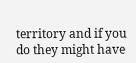territory and if you do they might have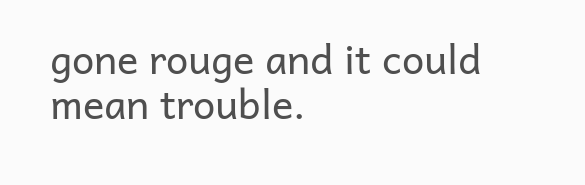gone rouge and it could mean trouble.